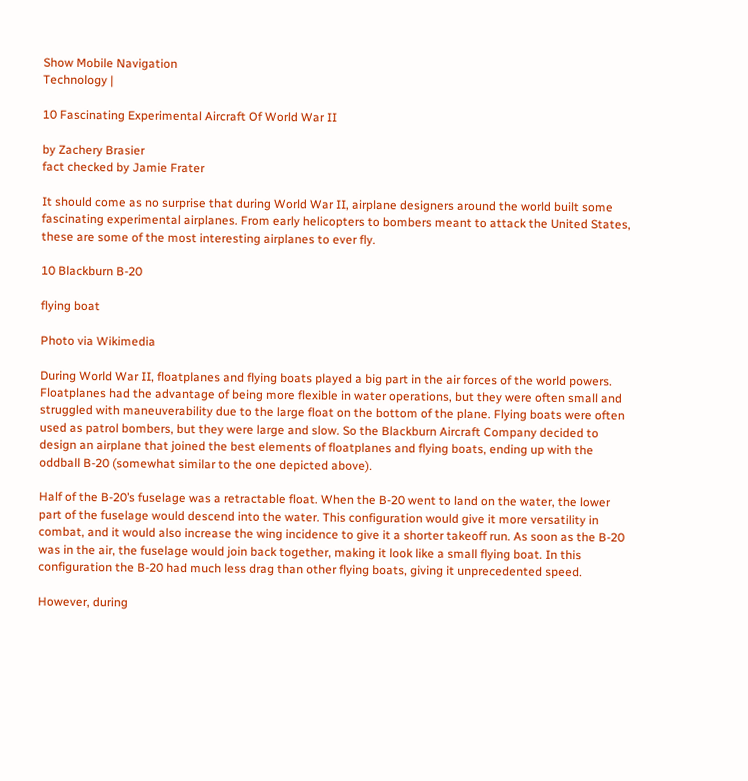Show Mobile Navigation
Technology |

10 Fascinating Experimental Aircraft Of World War II

by Zachery Brasier
fact checked by Jamie Frater

It should come as no surprise that during World War II, airplane designers around the world built some fascinating experimental airplanes. From early helicopters to bombers meant to attack the United States, these are some of the most interesting airplanes to ever fly.

10 Blackburn B-20

flying boat

Photo via Wikimedia

During World War II, floatplanes and flying boats played a big part in the air forces of the world powers. Floatplanes had the advantage of being more flexible in water operations, but they were often small and struggled with maneuverability due to the large float on the bottom of the plane. Flying boats were often used as patrol bombers, but they were large and slow. So the Blackburn Aircraft Company decided to design an airplane that joined the best elements of floatplanes and flying boats, ending up with the oddball B-20 (somewhat similar to the one depicted above).

Half of the B-20’s fuselage was a retractable float. When the B-20 went to land on the water, the lower part of the fuselage would descend into the water. This configuration would give it more versatility in combat, and it would also increase the wing incidence to give it a shorter takeoff run. As soon as the B-20 was in the air, the fuselage would join back together, making it look like a small flying boat. In this configuration the B-20 had much less drag than other flying boats, giving it unprecedented speed.

However, during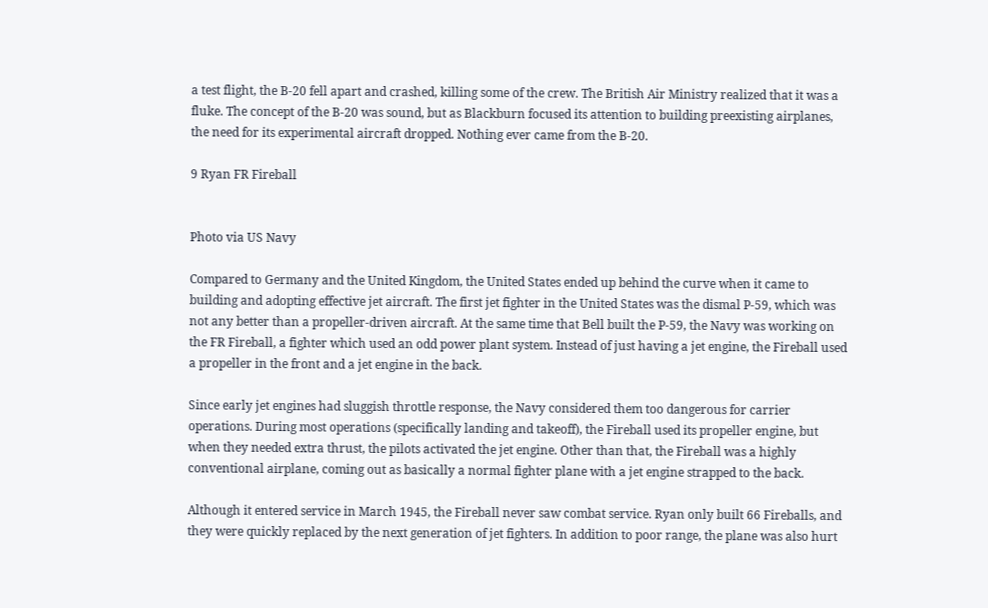a test flight, the B-20 fell apart and crashed, killing some of the crew. The British Air Ministry realized that it was a fluke. The concept of the B-20 was sound, but as Blackburn focused its attention to building preexisting airplanes, the need for its experimental aircraft dropped. Nothing ever came from the B-20.

9 Ryan FR Fireball


Photo via US Navy

Compared to Germany and the United Kingdom, the United States ended up behind the curve when it came to building and adopting effective jet aircraft. The first jet fighter in the United States was the dismal P-59, which was not any better than a propeller-driven aircraft. At the same time that Bell built the P-59, the Navy was working on the FR Fireball, a fighter which used an odd power plant system. Instead of just having a jet engine, the Fireball used a propeller in the front and a jet engine in the back.

Since early jet engines had sluggish throttle response, the Navy considered them too dangerous for carrier operations. During most operations (specifically landing and takeoff), the Fireball used its propeller engine, but when they needed extra thrust, the pilots activated the jet engine. Other than that, the Fireball was a highly conventional airplane, coming out as basically a normal fighter plane with a jet engine strapped to the back.

Although it entered service in March 1945, the Fireball never saw combat service. Ryan only built 66 Fireballs, and they were quickly replaced by the next generation of jet fighters. In addition to poor range, the plane was also hurt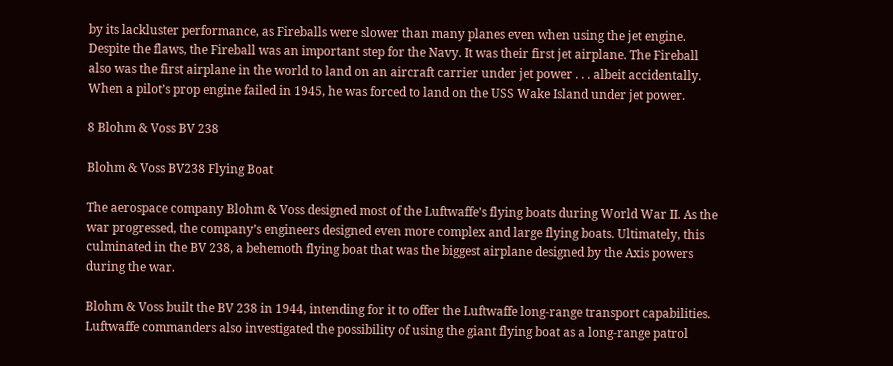by its lackluster performance, as Fireballs were slower than many planes even when using the jet engine. Despite the flaws, the Fireball was an important step for the Navy. It was their first jet airplane. The Fireball also was the first airplane in the world to land on an aircraft carrier under jet power . . . albeit accidentally. When a pilot’s prop engine failed in 1945, he was forced to land on the USS Wake Island under jet power.

8 Blohm & Voss BV 238

Blohm & Voss BV238 Flying Boat

The aerospace company Blohm & Voss designed most of the Luftwaffe’s flying boats during World War II. As the war progressed, the company’s engineers designed even more complex and large flying boats. Ultimately, this culminated in the BV 238, a behemoth flying boat that was the biggest airplane designed by the Axis powers during the war.

Blohm & Voss built the BV 238 in 1944, intending for it to offer the Luftwaffe long-range transport capabilities. Luftwaffe commanders also investigated the possibility of using the giant flying boat as a long-range patrol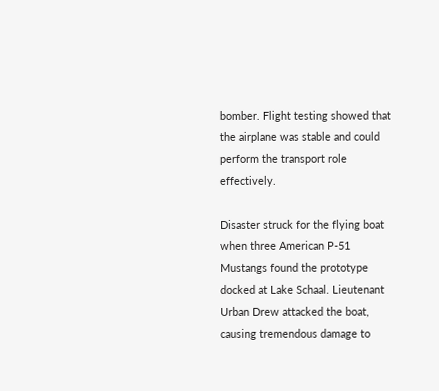bomber. Flight testing showed that the airplane was stable and could perform the transport role effectively.

Disaster struck for the flying boat when three American P-51 Mustangs found the prototype docked at Lake Schaal. Lieutenant Urban Drew attacked the boat, causing tremendous damage to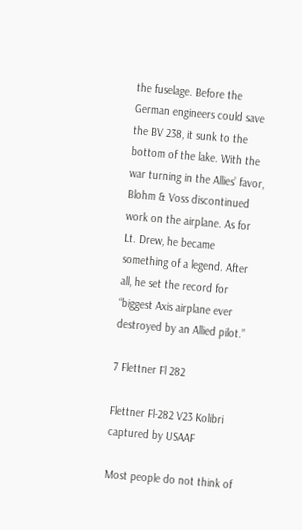the fuselage. Before the German engineers could save the BV 238, it sunk to the bottom of the lake. With the war turning in the Allies’ favor, Blohm & Voss discontinued work on the airplane. As for Lt. Drew, he became something of a legend. After all, he set the record for “biggest Axis airplane ever destroyed by an Allied pilot.”

7 Flettner Fl 282

Flettner Fl-282 V23 Kolibri captured by USAAF

Most people do not think of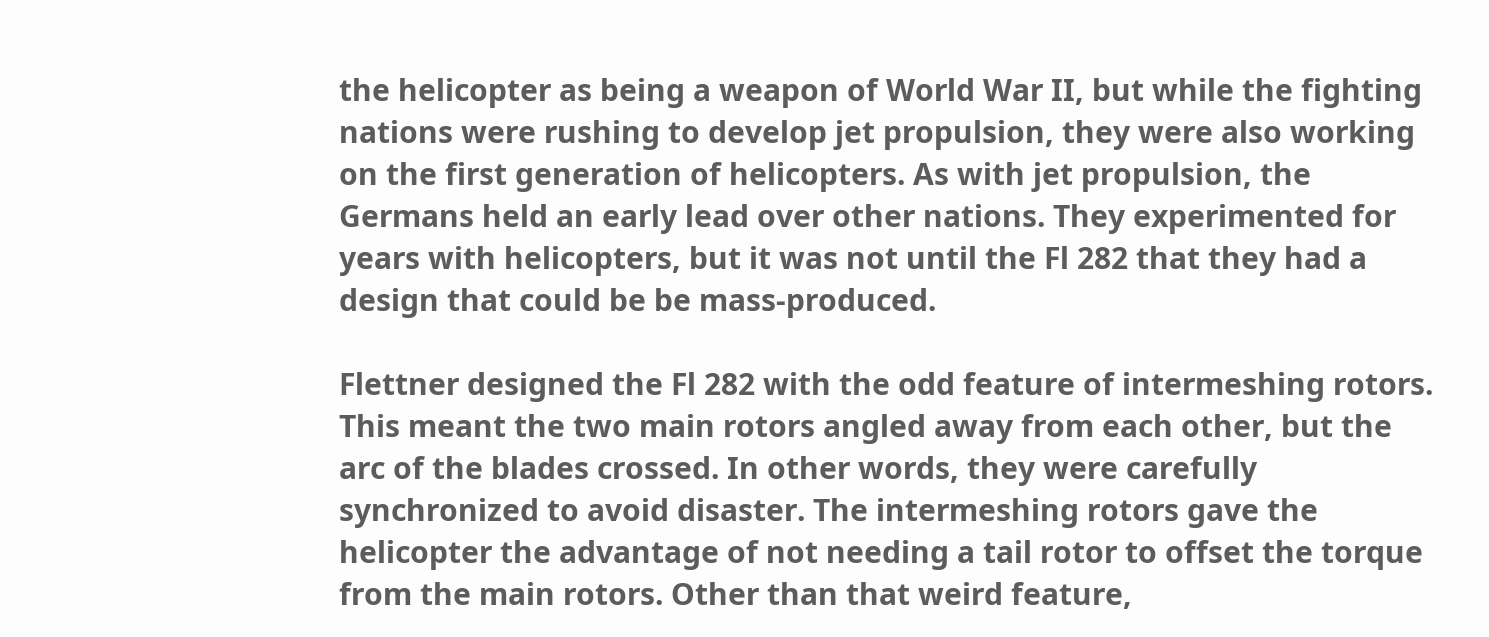the helicopter as being a weapon of World War II, but while the fighting nations were rushing to develop jet propulsion, they were also working on the first generation of helicopters. As with jet propulsion, the Germans held an early lead over other nations. They experimented for years with helicopters, but it was not until the Fl 282 that they had a design that could be be mass-produced.

Flettner designed the Fl 282 with the odd feature of intermeshing rotors. This meant the two main rotors angled away from each other, but the arc of the blades crossed. In other words, they were carefully synchronized to avoid disaster. The intermeshing rotors gave the helicopter the advantage of not needing a tail rotor to offset the torque from the main rotors. Other than that weird feature,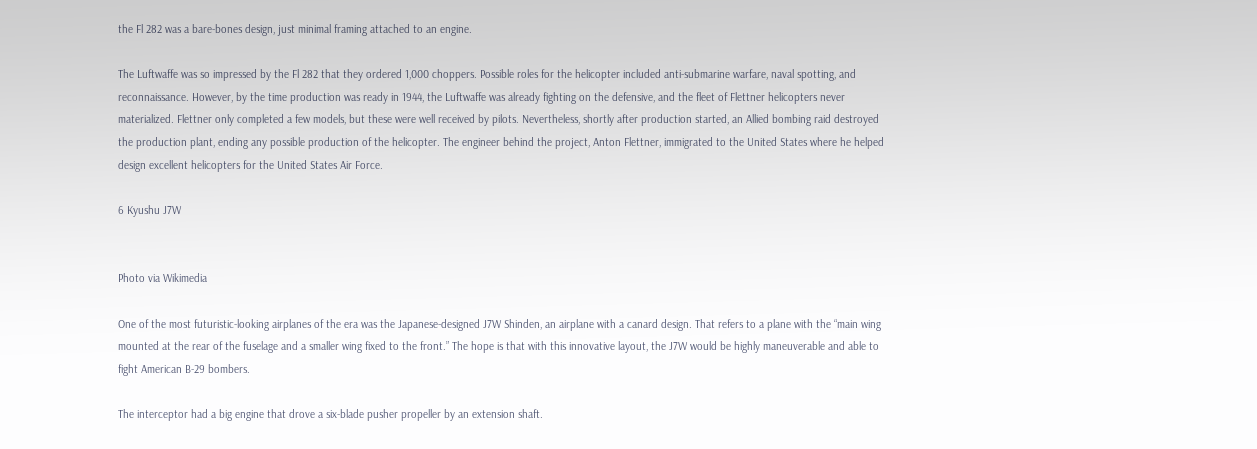the Fl 282 was a bare-bones design, just minimal framing attached to an engine.

The Luftwaffe was so impressed by the Fl 282 that they ordered 1,000 choppers. Possible roles for the helicopter included anti-submarine warfare, naval spotting, and reconnaissance. However, by the time production was ready in 1944, the Luftwaffe was already fighting on the defensive, and the fleet of Flettner helicopters never materialized. Flettner only completed a few models, but these were well received by pilots. Nevertheless, shortly after production started, an Allied bombing raid destroyed the production plant, ending any possible production of the helicopter. The engineer behind the project, Anton Flettner, immigrated to the United States where he helped design excellent helicopters for the United States Air Force.

6 Kyushu J7W


Photo via Wikimedia

One of the most futuristic-looking airplanes of the era was the Japanese-designed J7W Shinden, an airplane with a canard design. That refers to a plane with the “main wing mounted at the rear of the fuselage and a smaller wing fixed to the front.” The hope is that with this innovative layout, the J7W would be highly maneuverable and able to fight American B-29 bombers.

The interceptor had a big engine that drove a six-blade pusher propeller by an extension shaft.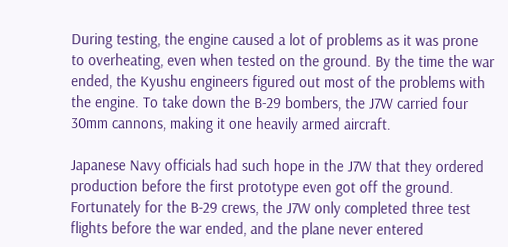During testing, the engine caused a lot of problems as it was prone to overheating, even when tested on the ground. By the time the war ended, the Kyushu engineers figured out most of the problems with the engine. To take down the B-29 bombers, the J7W carried four 30mm cannons, making it one heavily armed aircraft.

Japanese Navy officials had such hope in the J7W that they ordered production before the first prototype even got off the ground. Fortunately for the B-29 crews, the J7W only completed three test flights before the war ended, and the plane never entered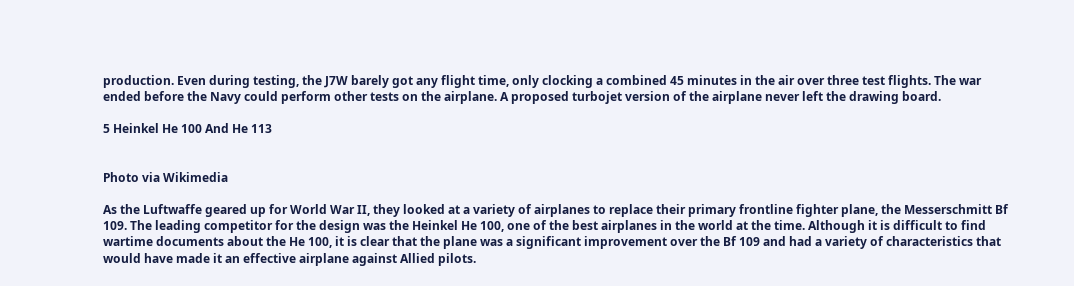production. Even during testing, the J7W barely got any flight time, only clocking a combined 45 minutes in the air over three test flights. The war ended before the Navy could perform other tests on the airplane. A proposed turbojet version of the airplane never left the drawing board.

5 Heinkel He 100 And He 113


Photo via Wikimedia

As the Luftwaffe geared up for World War II, they looked at a variety of airplanes to replace their primary frontline fighter plane, the Messerschmitt Bf 109. The leading competitor for the design was the Heinkel He 100, one of the best airplanes in the world at the time. Although it is difficult to find wartime documents about the He 100, it is clear that the plane was a significant improvement over the Bf 109 and had a variety of characteristics that would have made it an effective airplane against Allied pilots.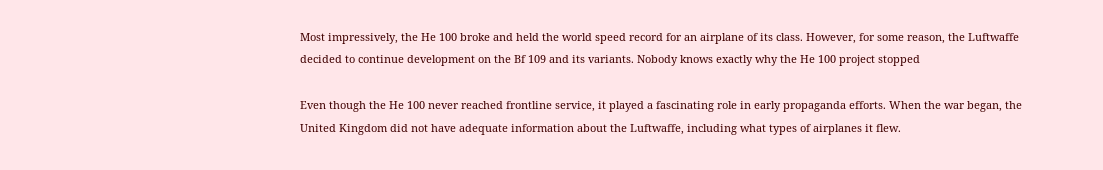Most impressively, the He 100 broke and held the world speed record for an airplane of its class. However, for some reason, the Luftwaffe decided to continue development on the Bf 109 and its variants. Nobody knows exactly why the He 100 project stopped

Even though the He 100 never reached frontline service, it played a fascinating role in early propaganda efforts. When the war began, the United Kingdom did not have adequate information about the Luftwaffe, including what types of airplanes it flew.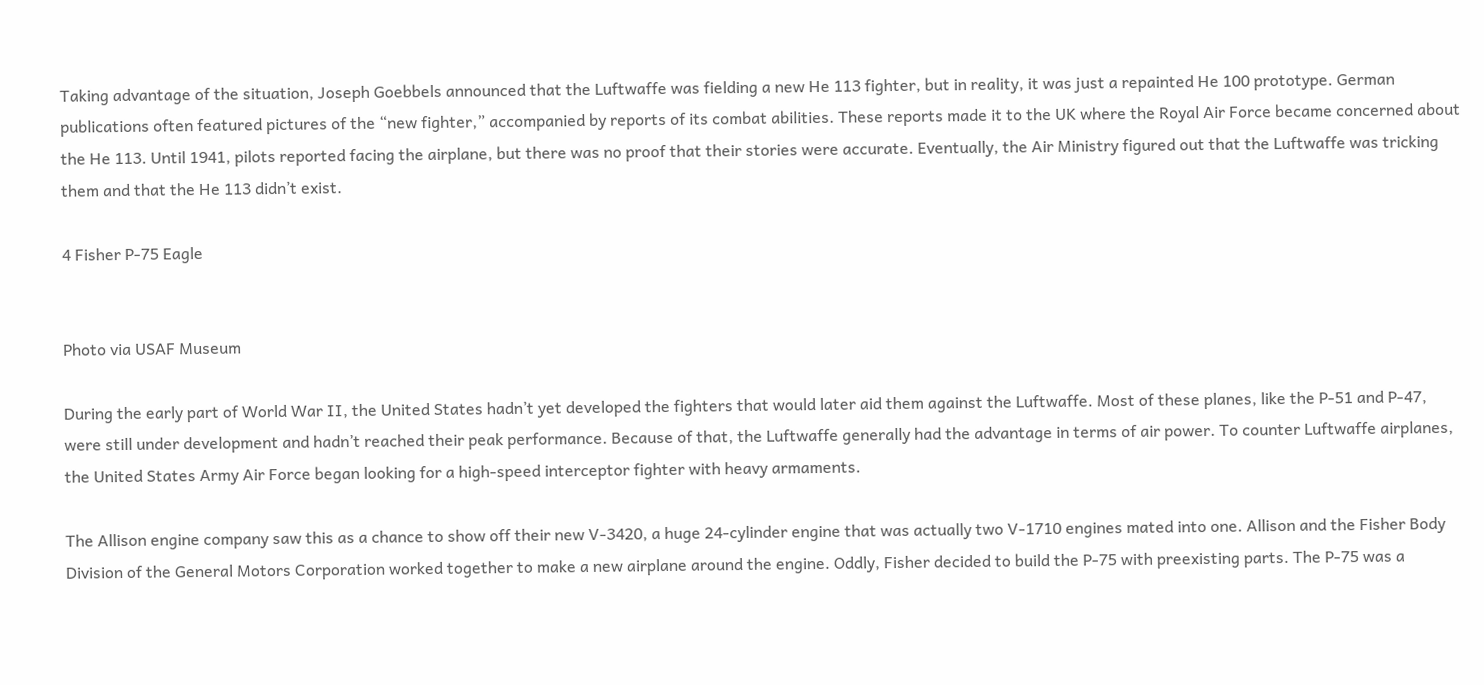Taking advantage of the situation, Joseph Goebbels announced that the Luftwaffe was fielding a new He 113 fighter, but in reality, it was just a repainted He 100 prototype. German publications often featured pictures of the “new fighter,” accompanied by reports of its combat abilities. These reports made it to the UK where the Royal Air Force became concerned about the He 113. Until 1941, pilots reported facing the airplane, but there was no proof that their stories were accurate. Eventually, the Air Ministry figured out that the Luftwaffe was tricking them and that the He 113 didn’t exist.

4 Fisher P-75 Eagle


Photo via USAF Museum

During the early part of World War II, the United States hadn’t yet developed the fighters that would later aid them against the Luftwaffe. Most of these planes, like the P-51 and P-47, were still under development and hadn’t reached their peak performance. Because of that, the Luftwaffe generally had the advantage in terms of air power. To counter Luftwaffe airplanes, the United States Army Air Force began looking for a high-speed interceptor fighter with heavy armaments.

The Allison engine company saw this as a chance to show off their new V-3420, a huge 24-cylinder engine that was actually two V-1710 engines mated into one. Allison and the Fisher Body Division of the General Motors Corporation worked together to make a new airplane around the engine. Oddly, Fisher decided to build the P-75 with preexisting parts. The P-75 was a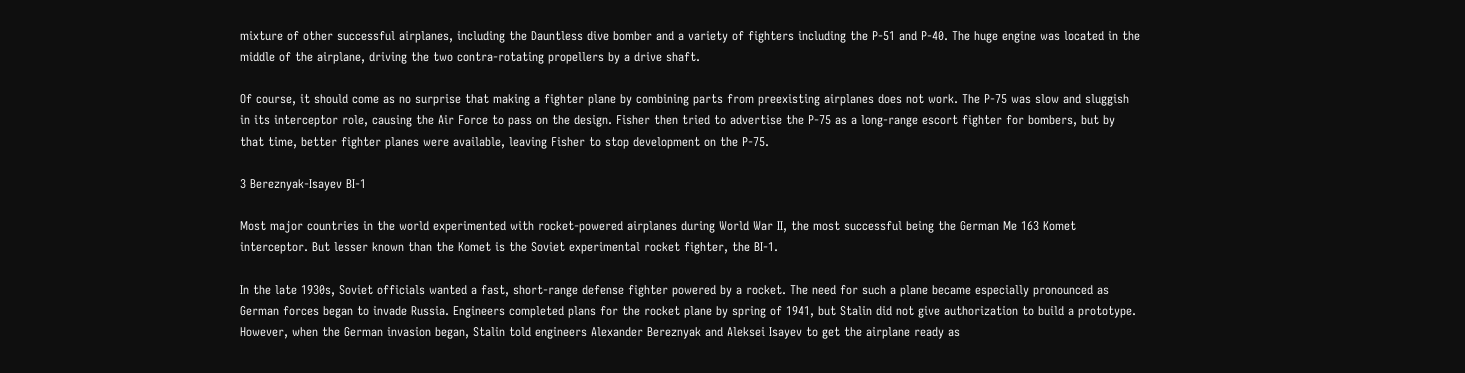mixture of other successful airplanes, including the Dauntless dive bomber and a variety of fighters including the P-51 and P-40. The huge engine was located in the middle of the airplane, driving the two contra-rotating propellers by a drive shaft.

Of course, it should come as no surprise that making a fighter plane by combining parts from preexisting airplanes does not work. The P-75 was slow and sluggish in its interceptor role, causing the Air Force to pass on the design. Fisher then tried to advertise the P-75 as a long-range escort fighter for bombers, but by that time, better fighter planes were available, leaving Fisher to stop development on the P-75.

3 Bereznyak-Isayev BI-1

Most major countries in the world experimented with rocket-powered airplanes during World War II, the most successful being the German Me 163 Komet interceptor. But lesser known than the Komet is the Soviet experimental rocket fighter, the BI-1.

In the late 1930s, Soviet officials wanted a fast, short-range defense fighter powered by a rocket. The need for such a plane became especially pronounced as German forces began to invade Russia. Engineers completed plans for the rocket plane by spring of 1941, but Stalin did not give authorization to build a prototype. However, when the German invasion began, Stalin told engineers Alexander Bereznyak and Aleksei Isayev to get the airplane ready as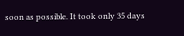soon as possible. It took only 35 days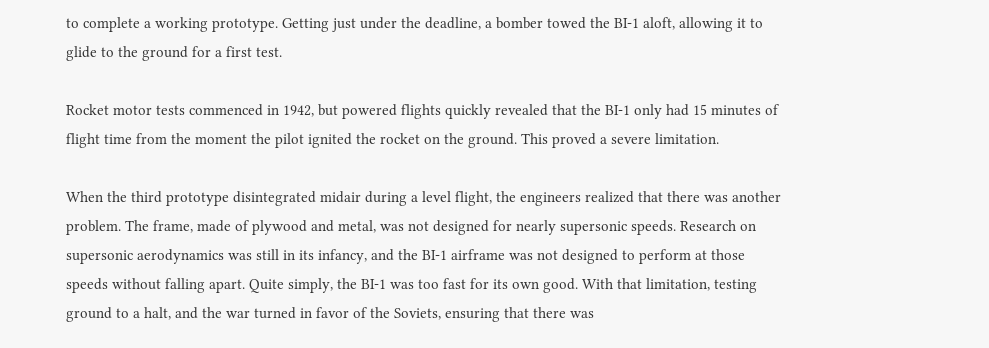to complete a working prototype. Getting just under the deadline, a bomber towed the BI-1 aloft, allowing it to glide to the ground for a first test.

Rocket motor tests commenced in 1942, but powered flights quickly revealed that the BI-1 only had 15 minutes of flight time from the moment the pilot ignited the rocket on the ground. This proved a severe limitation.

When the third prototype disintegrated midair during a level flight, the engineers realized that there was another problem. The frame, made of plywood and metal, was not designed for nearly supersonic speeds. Research on supersonic aerodynamics was still in its infancy, and the BI-1 airframe was not designed to perform at those speeds without falling apart. Quite simply, the BI-1 was too fast for its own good. With that limitation, testing ground to a halt, and the war turned in favor of the Soviets, ensuring that there was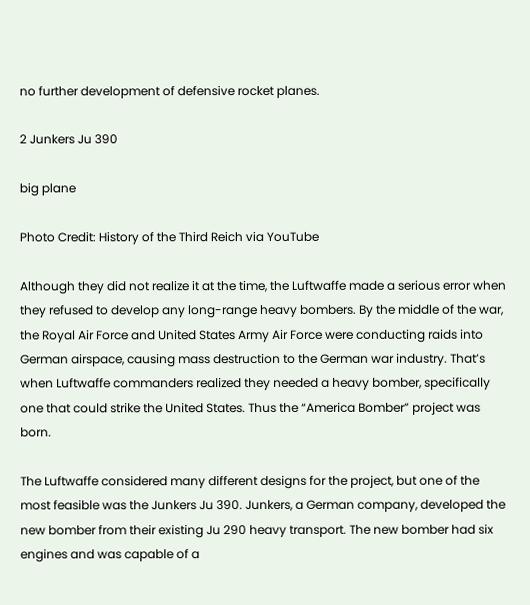no further development of defensive rocket planes.

2 Junkers Ju 390

big plane

Photo Credit: History of the Third Reich via YouTube

Although they did not realize it at the time, the Luftwaffe made a serious error when they refused to develop any long-range heavy bombers. By the middle of the war, the Royal Air Force and United States Army Air Force were conducting raids into German airspace, causing mass destruction to the German war industry. That’s when Luftwaffe commanders realized they needed a heavy bomber, specifically one that could strike the United States. Thus the “America Bomber” project was born.

The Luftwaffe considered many different designs for the project, but one of the most feasible was the Junkers Ju 390. Junkers, a German company, developed the new bomber from their existing Ju 290 heavy transport. The new bomber had six engines and was capable of a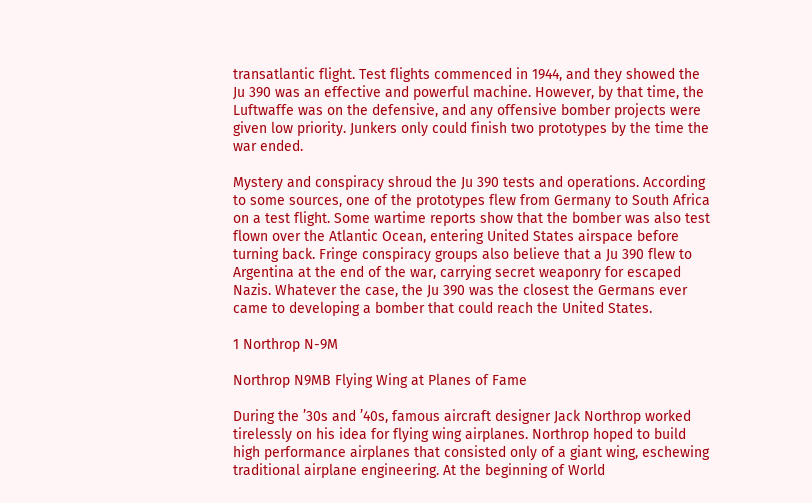transatlantic flight. Test flights commenced in 1944, and they showed the Ju 390 was an effective and powerful machine. However, by that time, the Luftwaffe was on the defensive, and any offensive bomber projects were given low priority. Junkers only could finish two prototypes by the time the war ended.

Mystery and conspiracy shroud the Ju 390 tests and operations. According to some sources, one of the prototypes flew from Germany to South Africa on a test flight. Some wartime reports show that the bomber was also test flown over the Atlantic Ocean, entering United States airspace before turning back. Fringe conspiracy groups also believe that a Ju 390 flew to Argentina at the end of the war, carrying secret weaponry for escaped Nazis. Whatever the case, the Ju 390 was the closest the Germans ever came to developing a bomber that could reach the United States.

1 Northrop N-9M

Northrop N9MB Flying Wing at Planes of Fame

During the ’30s and ’40s, famous aircraft designer Jack Northrop worked tirelessly on his idea for flying wing airplanes. Northrop hoped to build high performance airplanes that consisted only of a giant wing, eschewing traditional airplane engineering. At the beginning of World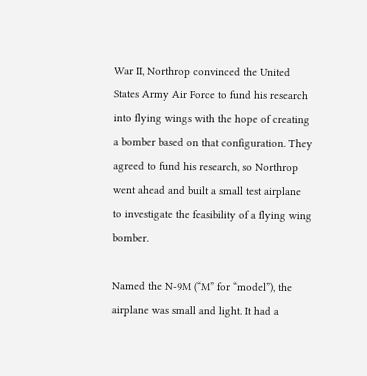War II, Northrop convinced the United States Army Air Force to fund his research into flying wings with the hope of creating a bomber based on that configuration. They agreed to fund his research, so Northrop went ahead and built a small test airplane to investigate the feasibility of a flying wing bomber.

Named the N-9M (“M” for “model”), the airplane was small and light. It had a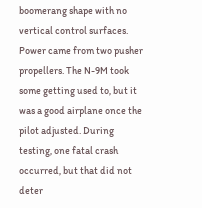boomerang shape with no vertical control surfaces. Power came from two pusher propellers. The N-9M took some getting used to, but it was a good airplane once the pilot adjusted. During testing, one fatal crash occurred, but that did not deter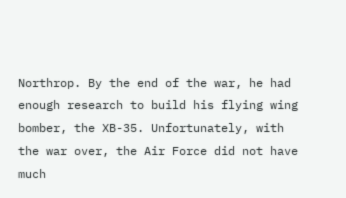Northrop. By the end of the war, he had enough research to build his flying wing bomber, the XB-35. Unfortunately, with the war over, the Air Force did not have much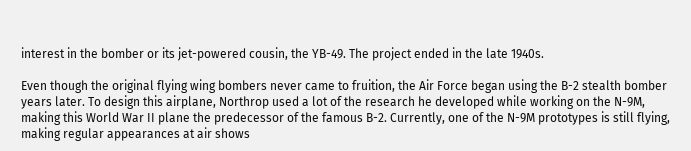interest in the bomber or its jet-powered cousin, the YB-49. The project ended in the late 1940s.

Even though the original flying wing bombers never came to fruition, the Air Force began using the B-2 stealth bomber years later. To design this airplane, Northrop used a lot of the research he developed while working on the N-9M, making this World War II plane the predecessor of the famous B-2. Currently, one of the N-9M prototypes is still flying, making regular appearances at air shows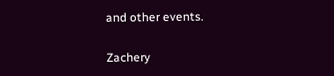and other events.

Zachery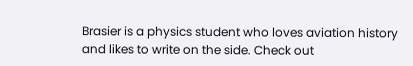Brasier is a physics student who loves aviation history and likes to write on the side. Check out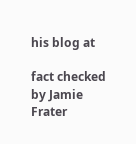his blog at

fact checked by Jamie Frater